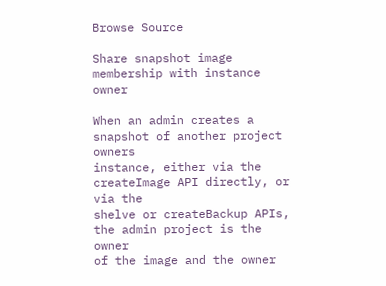Browse Source

Share snapshot image membership with instance owner

When an admin creates a snapshot of another project owners
instance, either via the createImage API directly, or via the
shelve or createBackup APIs, the admin project is the owner
of the image and the owner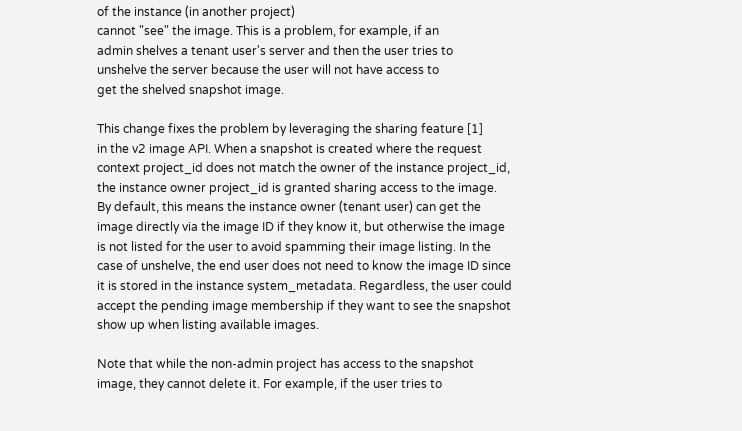of the instance (in another project)
cannot "see" the image. This is a problem, for example, if an
admin shelves a tenant user's server and then the user tries to
unshelve the server because the user will not have access to
get the shelved snapshot image.

This change fixes the problem by leveraging the sharing feature [1]
in the v2 image API. When a snapshot is created where the request
context project_id does not match the owner of the instance project_id,
the instance owner project_id is granted sharing access to the image.
By default, this means the instance owner (tenant user) can get the
image directly via the image ID if they know it, but otherwise the image
is not listed for the user to avoid spamming their image listing. In the
case of unshelve, the end user does not need to know the image ID since
it is stored in the instance system_metadata. Regardless, the user could
accept the pending image membership if they want to see the snapshot
show up when listing available images.

Note that while the non-admin project has access to the snapshot
image, they cannot delete it. For example, if the user tries to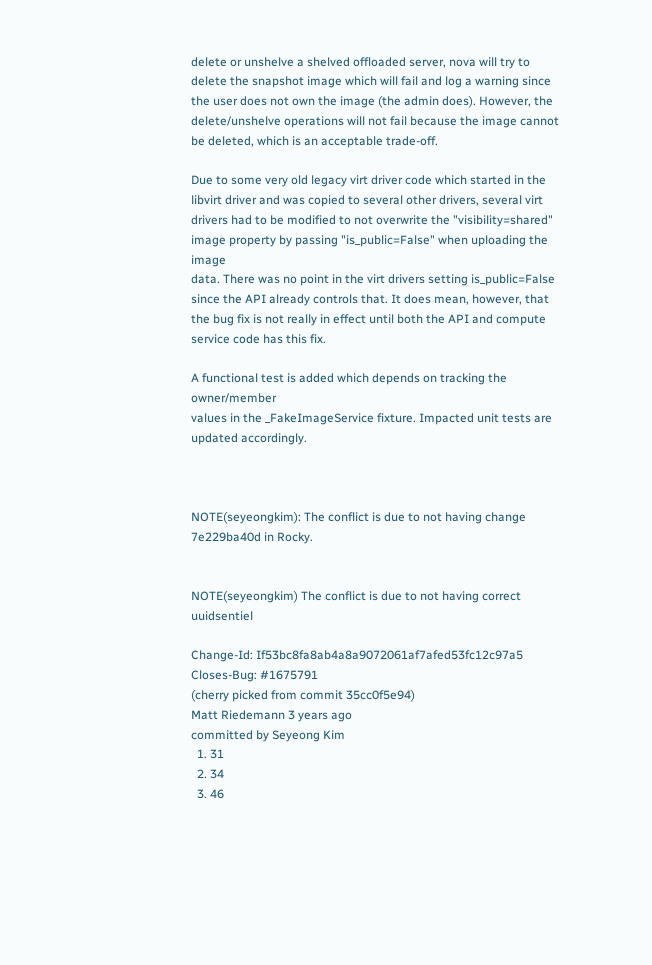delete or unshelve a shelved offloaded server, nova will try to
delete the snapshot image which will fail and log a warning since
the user does not own the image (the admin does). However, the
delete/unshelve operations will not fail because the image cannot
be deleted, which is an acceptable trade-off.

Due to some very old legacy virt driver code which started in the
libvirt driver and was copied to several other drivers, several virt
drivers had to be modified to not overwrite the "visibility=shared"
image property by passing "is_public=False" when uploading the image
data. There was no point in the virt drivers setting is_public=False
since the API already controls that. It does mean, however, that
the bug fix is not really in effect until both the API and compute
service code has this fix.

A functional test is added which depends on tracking the owner/member
values in the _FakeImageService fixture. Impacted unit tests are
updated accordingly.



NOTE(seyeongkim): The conflict is due to not having change
7e229ba40d in Rocky.


NOTE(seyeongkim) The conflict is due to not having correct uuidsentiel

Change-Id: If53bc8fa8ab4a8a9072061af7afed53fc12c97a5
Closes-Bug: #1675791
(cherry picked from commit 35cc0f5e94)
Matt Riedemann 3 years ago
committed by Seyeong Kim
  1. 31
  2. 34
  3. 46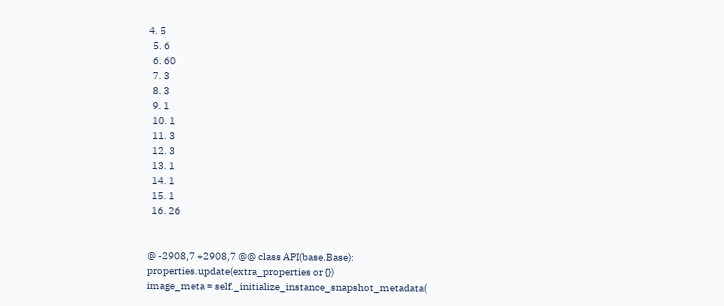4. 5
  5. 6
  6. 60
  7. 3
  8. 3
  9. 1
  10. 1
  11. 3
  12. 3
  13. 1
  14. 1
  15. 1
  16. 26


@ -2908,7 +2908,7 @@ class API(base.Base):
properties.update(extra_properties or {})
image_meta = self._initialize_instance_snapshot_metadata(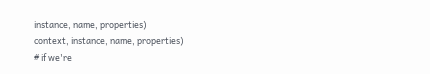instance, name, properties)
context, instance, name, properties)
# if we're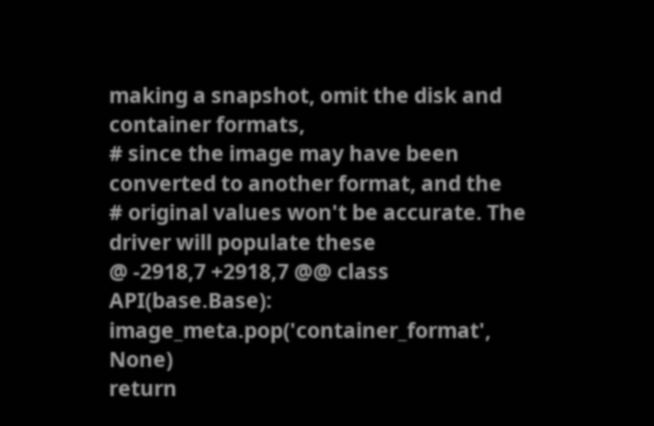making a snapshot, omit the disk and container formats,
# since the image may have been converted to another format, and the
# original values won't be accurate. The driver will populate these
@ -2918,7 +2918,7 @@ class API(base.Base):
image_meta.pop('container_format', None)
return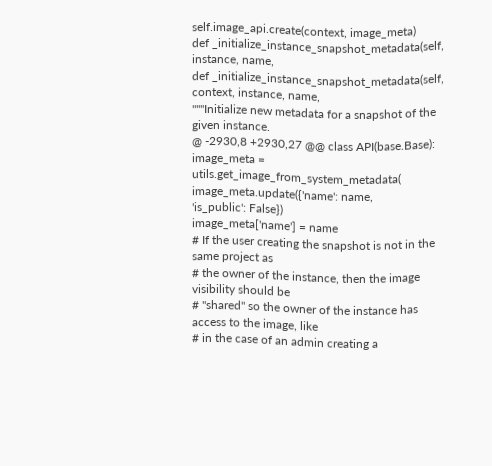self.image_api.create(context, image_meta)
def _initialize_instance_snapshot_metadata(self, instance, name,
def _initialize_instance_snapshot_metadata(self, context, instance, name,
"""Initialize new metadata for a snapshot of the given instance.
@ -2930,8 +2930,27 @@ class API(base.Base):
image_meta = utils.get_image_from_system_metadata(
image_meta.update({'name': name,
'is_public': False})
image_meta['name'] = name
# If the user creating the snapshot is not in the same project as
# the owner of the instance, then the image visibility should be
# "shared" so the owner of the instance has access to the image, like
# in the case of an admin creating a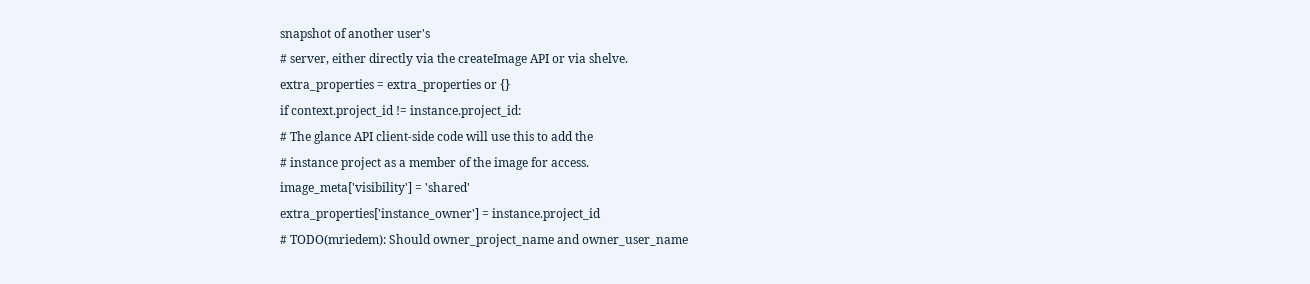snapshot of another user's
# server, either directly via the createImage API or via shelve.
extra_properties = extra_properties or {}
if context.project_id != instance.project_id:
# The glance API client-side code will use this to add the
# instance project as a member of the image for access.
image_meta['visibility'] = 'shared'
extra_properties['instance_owner'] = instance.project_id
# TODO(mriedem): Should owner_project_name and owner_user_name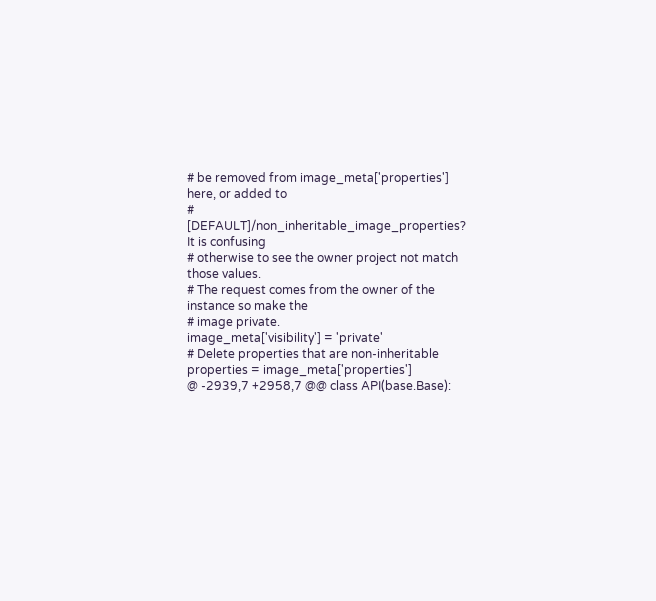# be removed from image_meta['properties'] here, or added to
# [DEFAULT]/non_inheritable_image_properties? It is confusing
# otherwise to see the owner project not match those values.
# The request comes from the owner of the instance so make the
# image private.
image_meta['visibility'] = 'private'
# Delete properties that are non-inheritable
properties = image_meta['properties']
@ -2939,7 +2958,7 @@ class API(base.Base):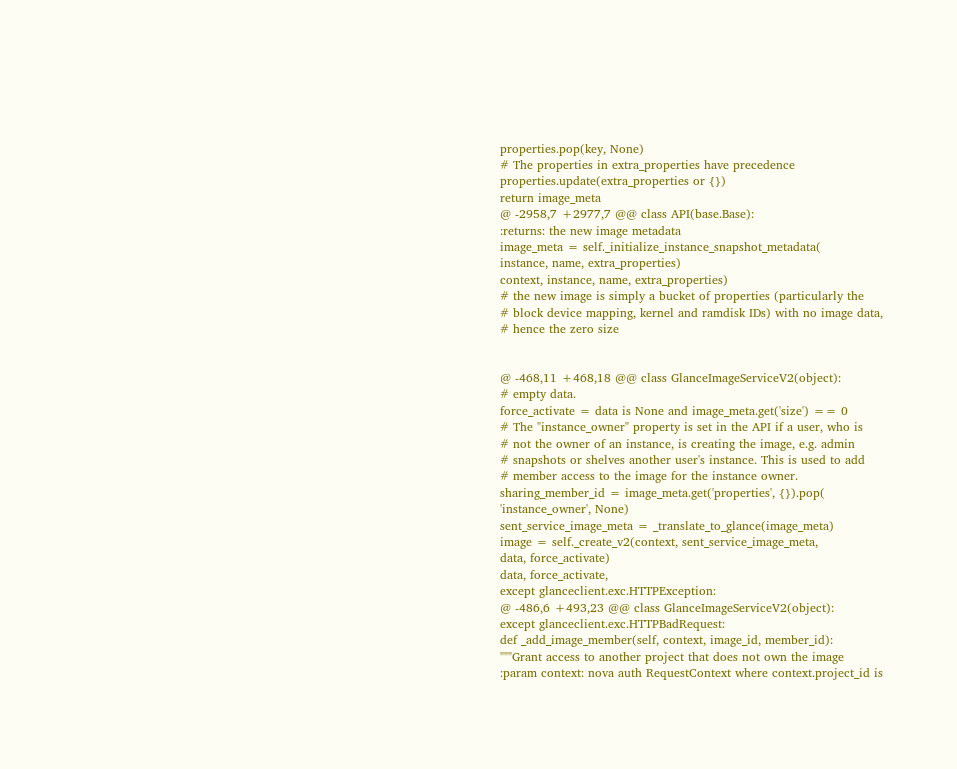properties.pop(key, None)
# The properties in extra_properties have precedence
properties.update(extra_properties or {})
return image_meta
@ -2958,7 +2977,7 @@ class API(base.Base):
:returns: the new image metadata
image_meta = self._initialize_instance_snapshot_metadata(
instance, name, extra_properties)
context, instance, name, extra_properties)
# the new image is simply a bucket of properties (particularly the
# block device mapping, kernel and ramdisk IDs) with no image data,
# hence the zero size


@ -468,11 +468,18 @@ class GlanceImageServiceV2(object):
# empty data.
force_activate = data is None and image_meta.get('size') == 0
# The "instance_owner" property is set in the API if a user, who is
# not the owner of an instance, is creating the image, e.g. admin
# snapshots or shelves another user's instance. This is used to add
# member access to the image for the instance owner.
sharing_member_id = image_meta.get('properties', {}).pop(
'instance_owner', None)
sent_service_image_meta = _translate_to_glance(image_meta)
image = self._create_v2(context, sent_service_image_meta,
data, force_activate)
data, force_activate,
except glanceclient.exc.HTTPException:
@ -486,6 +493,23 @@ class GlanceImageServiceV2(object):
except glanceclient.exc.HTTPBadRequest:
def _add_image_member(self, context, image_id, member_id):
"""Grant access to another project that does not own the image
:param context: nova auth RequestContext where context.project_id is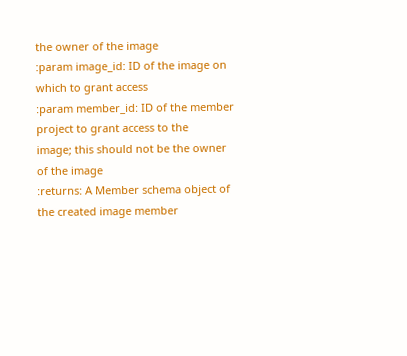the owner of the image
:param image_id: ID of the image on which to grant access
:param member_id: ID of the member project to grant access to the
image; this should not be the owner of the image
:returns: A Member schema object of the created image member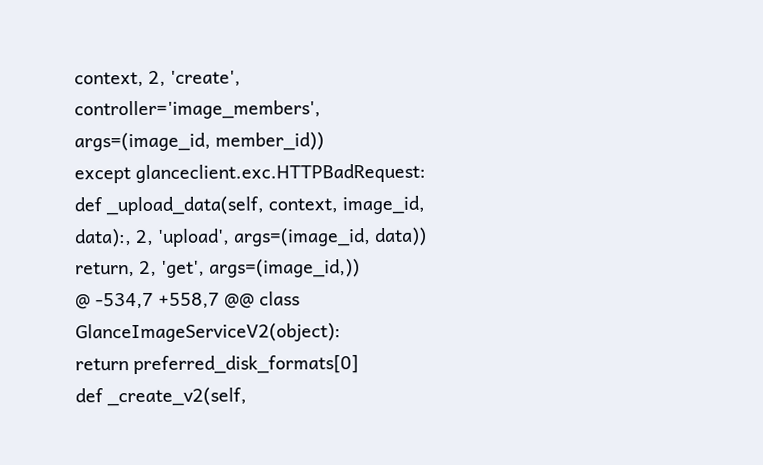context, 2, 'create', controller='image_members',
args=(image_id, member_id))
except glanceclient.exc.HTTPBadRequest:
def _upload_data(self, context, image_id, data):, 2, 'upload', args=(image_id, data))
return, 2, 'get', args=(image_id,))
@ -534,7 +558,7 @@ class GlanceImageServiceV2(object):
return preferred_disk_formats[0]
def _create_v2(self,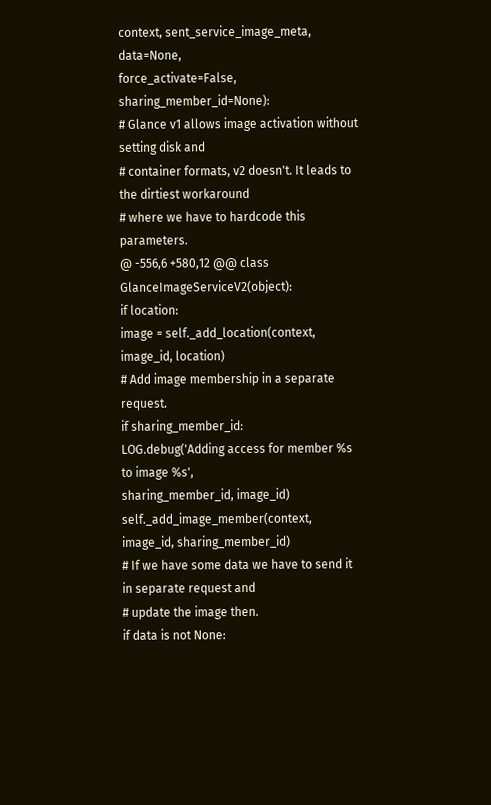context, sent_service_image_meta, data=None,
force_activate=False, sharing_member_id=None):
# Glance v1 allows image activation without setting disk and
# container formats, v2 doesn't. It leads to the dirtiest workaround
# where we have to hardcode this parameters.
@ -556,6 +580,12 @@ class GlanceImageServiceV2(object):
if location:
image = self._add_location(context, image_id, location)
# Add image membership in a separate request.
if sharing_member_id:
LOG.debug('Adding access for member %s to image %s',
sharing_member_id, image_id)
self._add_image_member(context, image_id, sharing_member_id)
# If we have some data we have to send it in separate request and
# update the image then.
if data is not None: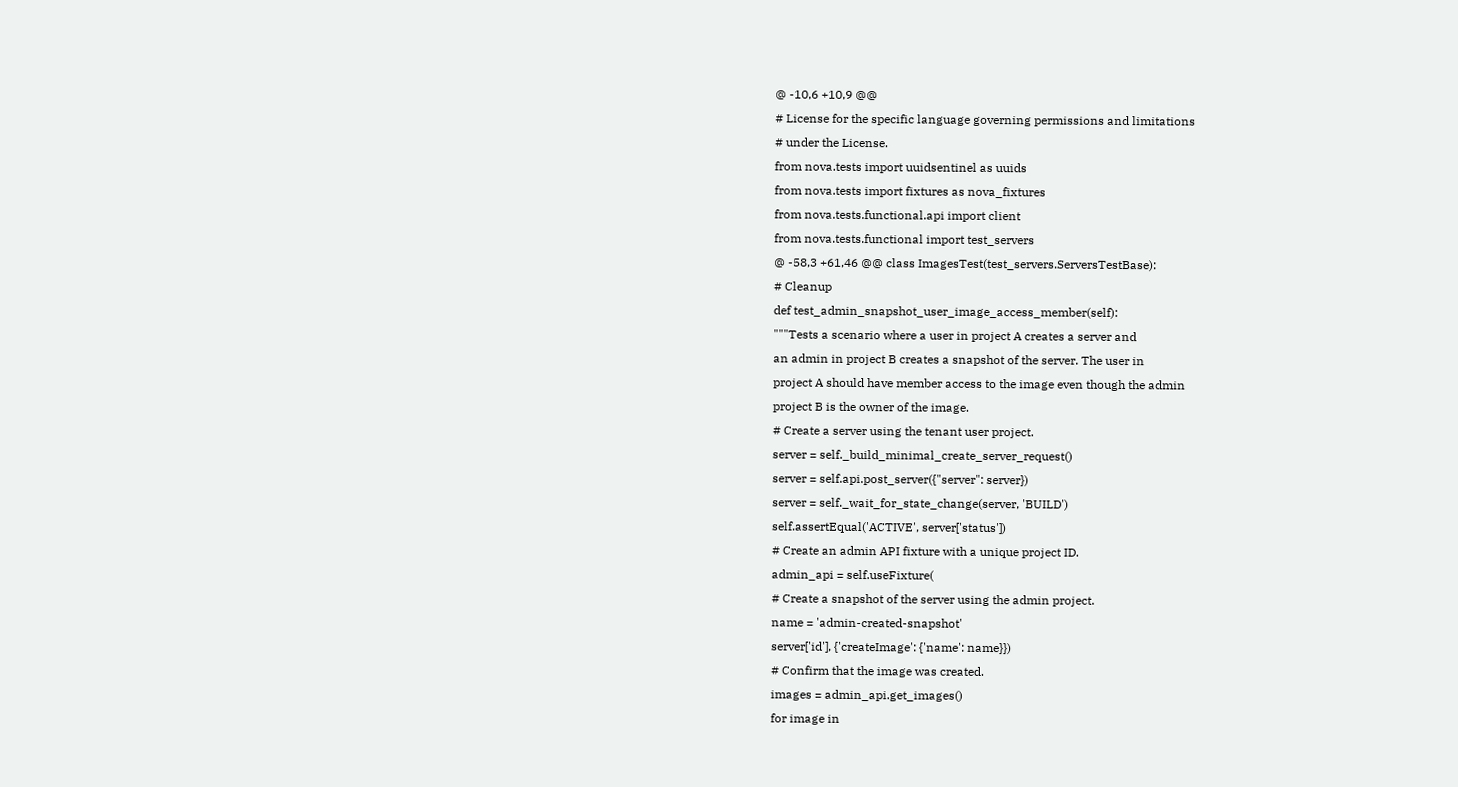@ -10,6 +10,9 @@
# License for the specific language governing permissions and limitations
# under the License.
from nova.tests import uuidsentinel as uuids
from nova.tests import fixtures as nova_fixtures
from nova.tests.functional.api import client
from nova.tests.functional import test_servers
@ -58,3 +61,46 @@ class ImagesTest(test_servers.ServersTestBase):
# Cleanup
def test_admin_snapshot_user_image_access_member(self):
"""Tests a scenario where a user in project A creates a server and
an admin in project B creates a snapshot of the server. The user in
project A should have member access to the image even though the admin
project B is the owner of the image.
# Create a server using the tenant user project.
server = self._build_minimal_create_server_request()
server = self.api.post_server({"server": server})
server = self._wait_for_state_change(server, 'BUILD')
self.assertEqual('ACTIVE', server['status'])
# Create an admin API fixture with a unique project ID.
admin_api = self.useFixture(
# Create a snapshot of the server using the admin project.
name = 'admin-created-snapshot'
server['id'], {'createImage': {'name': name}})
# Confirm that the image was created.
images = admin_api.get_images()
for image in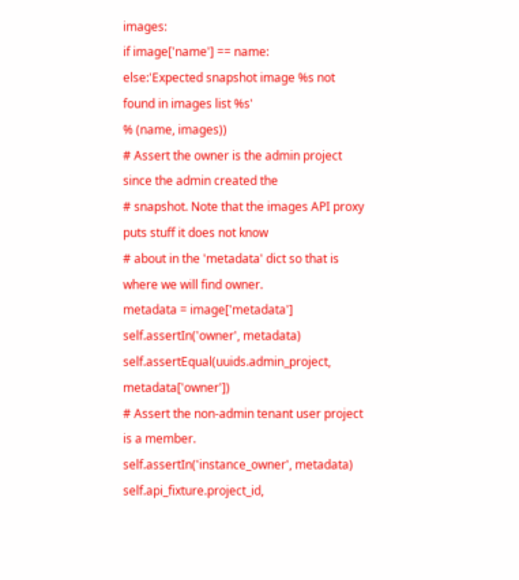images:
if image['name'] == name:
else:'Expected snapshot image %s not found in images list %s'
% (name, images))
# Assert the owner is the admin project since the admin created the
# snapshot. Note that the images API proxy puts stuff it does not know
# about in the 'metadata' dict so that is where we will find owner.
metadata = image['metadata']
self.assertIn('owner', metadata)
self.assertEqual(uuids.admin_project, metadata['owner'])
# Assert the non-admin tenant user project is a member.
self.assertIn('instance_owner', metadata)
self.api_fixture.project_id,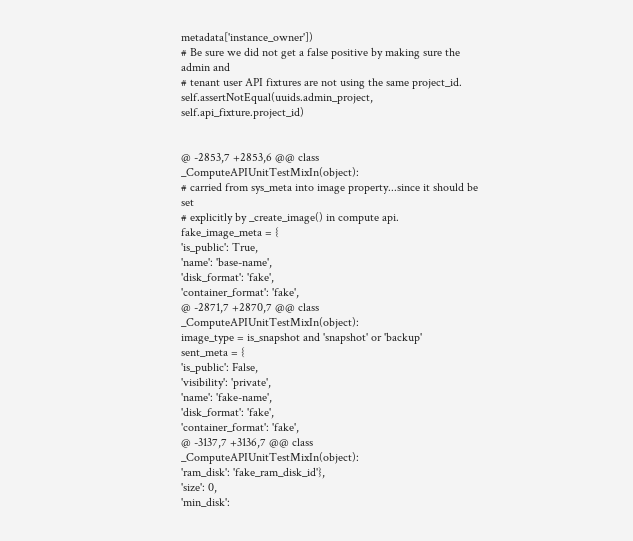metadata['instance_owner'])
# Be sure we did not get a false positive by making sure the admin and
# tenant user API fixtures are not using the same project_id.
self.assertNotEqual(uuids.admin_project, self.api_fixture.project_id)


@ -2853,7 +2853,6 @@ class _ComputeAPIUnitTestMixIn(object):
# carried from sys_meta into image property...since it should be set
# explicitly by _create_image() in compute api.
fake_image_meta = {
'is_public': True,
'name': 'base-name',
'disk_format': 'fake',
'container_format': 'fake',
@ -2871,7 +2870,7 @@ class _ComputeAPIUnitTestMixIn(object):
image_type = is_snapshot and 'snapshot' or 'backup'
sent_meta = {
'is_public': False,
'visibility': 'private',
'name': 'fake-name',
'disk_format': 'fake',
'container_format': 'fake',
@ -3137,7 +3136,7 @@ class _ComputeAPIUnitTestMixIn(object):
'ram_disk': 'fake_ram_disk_id'},
'size': 0,
'min_disk':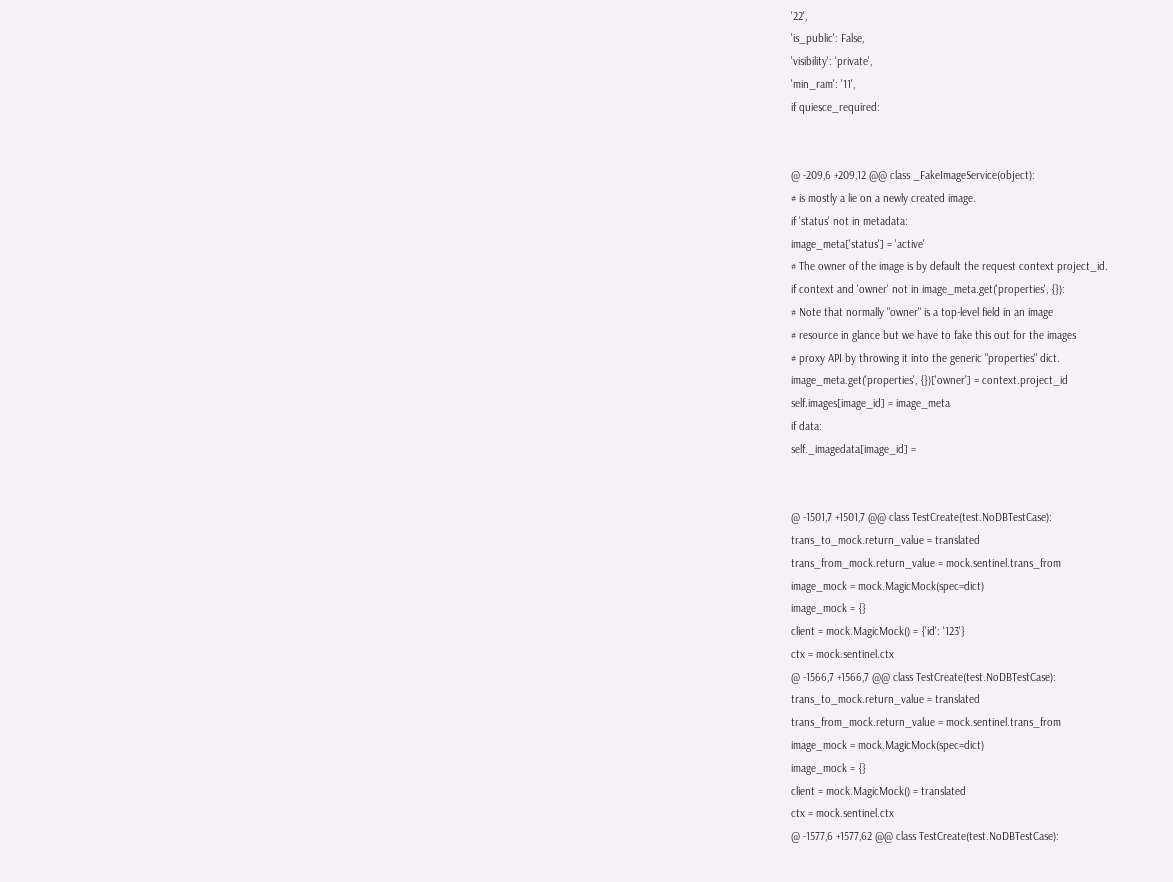'22',
'is_public': False,
'visibility': 'private',
'min_ram': '11',
if quiesce_required:


@ -209,6 +209,12 @@ class _FakeImageService(object):
# is mostly a lie on a newly created image.
if 'status' not in metadata:
image_meta['status'] = 'active'
# The owner of the image is by default the request context project_id.
if context and 'owner' not in image_meta.get('properties', {}):
# Note that normally "owner" is a top-level field in an image
# resource in glance but we have to fake this out for the images
# proxy API by throwing it into the generic "properties" dict.
image_meta.get('properties', {})['owner'] = context.project_id
self.images[image_id] = image_meta
if data:
self._imagedata[image_id] =


@ -1501,7 +1501,7 @@ class TestCreate(test.NoDBTestCase):
trans_to_mock.return_value = translated
trans_from_mock.return_value = mock.sentinel.trans_from
image_mock = mock.MagicMock(spec=dict)
image_mock = {}
client = mock.MagicMock() = {'id': '123'}
ctx = mock.sentinel.ctx
@ -1566,7 +1566,7 @@ class TestCreate(test.NoDBTestCase):
trans_to_mock.return_value = translated
trans_from_mock.return_value = mock.sentinel.trans_from
image_mock = mock.MagicMock(spec=dict)
image_mock = {}
client = mock.MagicMock() = translated
ctx = mock.sentinel.ctx
@ -1577,6 +1577,62 @@ class TestCreate(test.NoDBTestCase):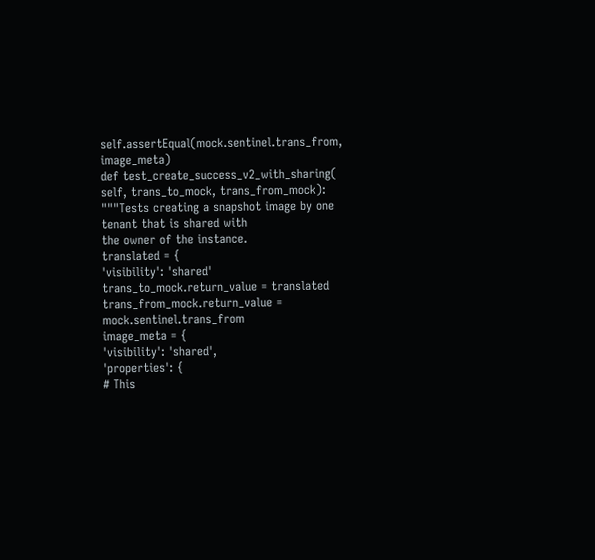self.assertEqual(mock.sentinel.trans_from, image_meta)
def test_create_success_v2_with_sharing(
self, trans_to_mock, trans_from_mock):
"""Tests creating a snapshot image by one tenant that is shared with
the owner of the instance.
translated = {
'visibility': 'shared'
trans_to_mock.return_value = translated
trans_from_mock.return_value = mock.sentinel.trans_from
image_meta = {
'visibility': 'shared',
'properties': {
# This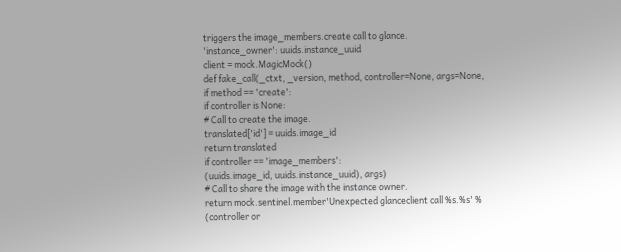triggers the image_members.create call to glance.
'instance_owner': uuids.instance_uuid
client = mock.MagicMock()
def fake_call(_ctxt, _version, method, controller=None, args=None,
if method == 'create':
if controller is None:
# Call to create the image.
translated['id'] = uuids.image_id
return translated
if controller == 'image_members':
(uuids.image_id, uuids.instance_uuid), args)
# Call to share the image with the instance owner.
return mock.sentinel.member'Unexpected glanceclient call %s.%s' %
(controller or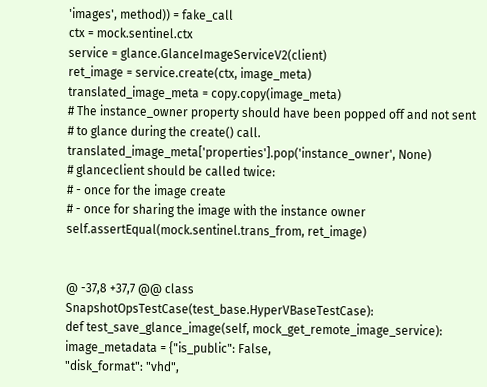'images', method)) = fake_call
ctx = mock.sentinel.ctx
service = glance.GlanceImageServiceV2(client)
ret_image = service.create(ctx, image_meta)
translated_image_meta = copy.copy(image_meta)
# The instance_owner property should have been popped off and not sent
# to glance during the create() call.
translated_image_meta['properties'].pop('instance_owner', None)
# glanceclient should be called twice:
# - once for the image create
# - once for sharing the image with the instance owner
self.assertEqual(mock.sentinel.trans_from, ret_image)


@ -37,8 +37,7 @@ class SnapshotOpsTestCase(test_base.HyperVBaseTestCase):
def test_save_glance_image(self, mock_get_remote_image_service):
image_metadata = {"is_public": False,
"disk_format": "vhd",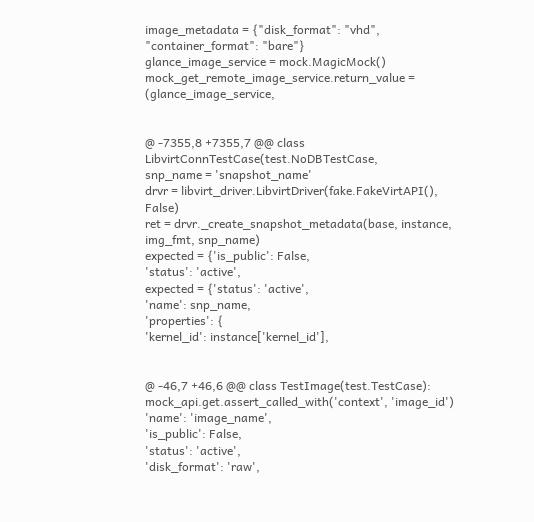image_metadata = {"disk_format": "vhd",
"container_format": "bare"}
glance_image_service = mock.MagicMock()
mock_get_remote_image_service.return_value = (glance_image_service,


@ -7355,8 +7355,7 @@ class LibvirtConnTestCase(test.NoDBTestCase,
snp_name = 'snapshot_name'
drvr = libvirt_driver.LibvirtDriver(fake.FakeVirtAPI(), False)
ret = drvr._create_snapshot_metadata(base, instance, img_fmt, snp_name)
expected = {'is_public': False,
'status': 'active',
expected = {'status': 'active',
'name': snp_name,
'properties': {
'kernel_id': instance['kernel_id'],


@ -46,7 +46,6 @@ class TestImage(test.TestCase):
mock_api.get.assert_called_with('context', 'image_id')
'name': 'image_name',
'is_public': False,
'status': 'active',
'disk_format': 'raw',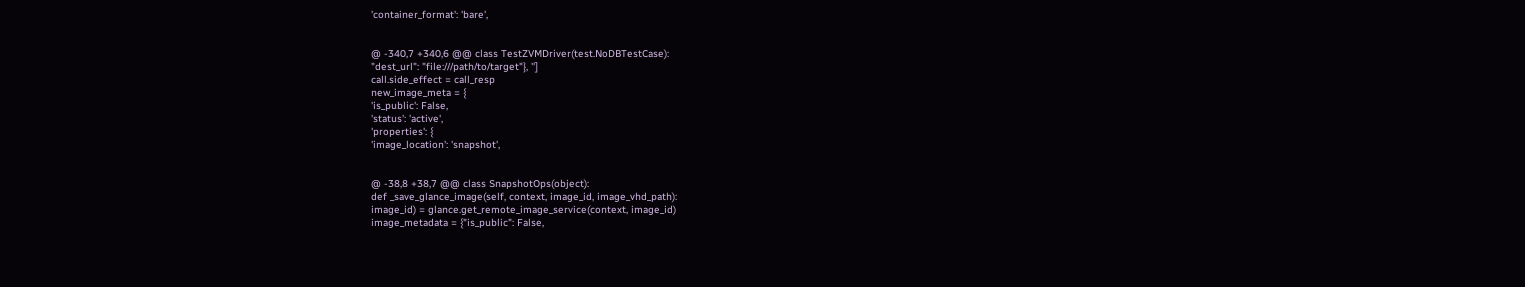'container_format': 'bare',


@ -340,7 +340,6 @@ class TestZVMDriver(test.NoDBTestCase):
"dest_url": "file:///path/to/target"}, '']
call.side_effect = call_resp
new_image_meta = {
'is_public': False,
'status': 'active',
'properties': {
'image_location': 'snapshot',


@ -38,8 +38,7 @@ class SnapshotOps(object):
def _save_glance_image(self, context, image_id, image_vhd_path):
image_id) = glance.get_remote_image_service(context, image_id)
image_metadata = {"is_public": False,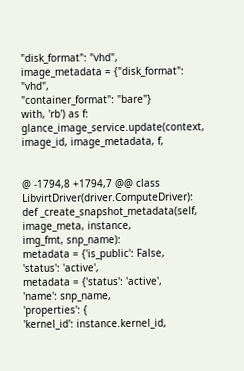"disk_format": "vhd",
image_metadata = {"disk_format": "vhd",
"container_format": "bare"}
with, 'rb') as f:
glance_image_service.update(context, image_id, image_metadata, f,


@ -1794,8 +1794,7 @@ class LibvirtDriver(driver.ComputeDriver):
def _create_snapshot_metadata(self, image_meta, instance,
img_fmt, snp_name):
metadata = {'is_public': False,
'status': 'active',
metadata = {'status': 'active',
'name': snp_name,
'properties': {
'kernel_id': instance.kernel_id,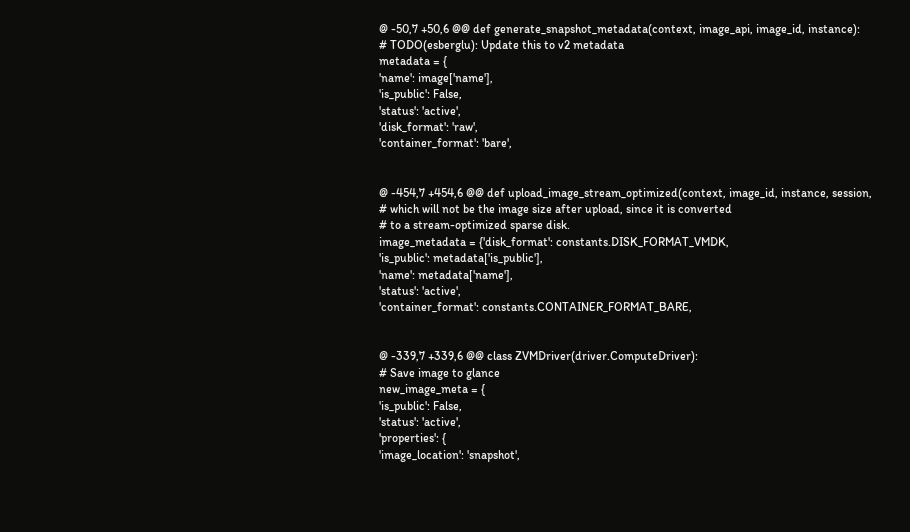@ -50,7 +50,6 @@ def generate_snapshot_metadata(context, image_api, image_id, instance):
# TODO(esberglu): Update this to v2 metadata
metadata = {
'name': image['name'],
'is_public': False,
'status': 'active',
'disk_format': 'raw',
'container_format': 'bare',


@ -454,7 +454,6 @@ def upload_image_stream_optimized(context, image_id, instance, session,
# which will not be the image size after upload, since it is converted
# to a stream-optimized sparse disk.
image_metadata = {'disk_format': constants.DISK_FORMAT_VMDK,
'is_public': metadata['is_public'],
'name': metadata['name'],
'status': 'active',
'container_format': constants.CONTAINER_FORMAT_BARE,


@ -339,7 +339,6 @@ class ZVMDriver(driver.ComputeDriver):
# Save image to glance
new_image_meta = {
'is_public': False,
'status': 'active',
'properties': {
'image_location': 'snapshot',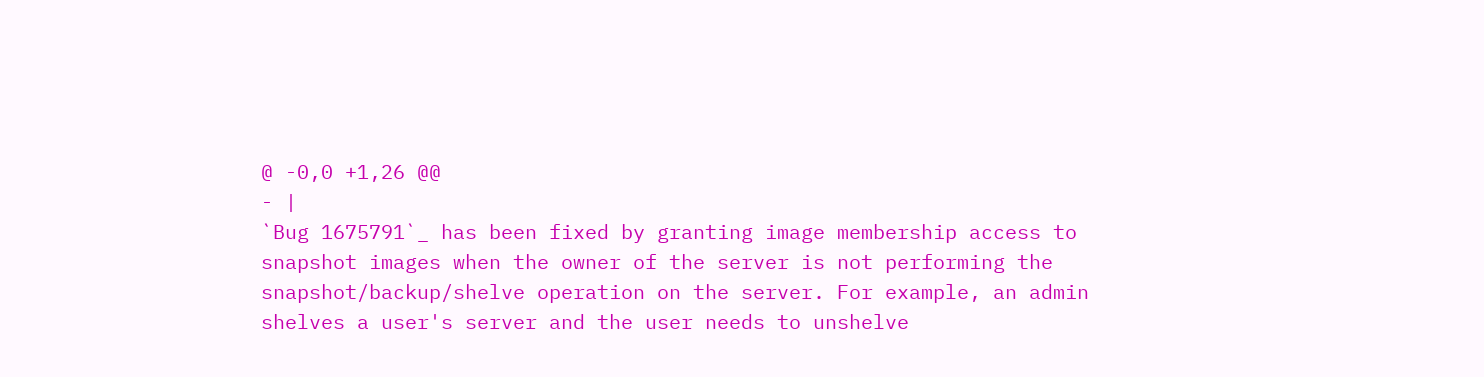@ -0,0 +1,26 @@
- |
`Bug 1675791`_ has been fixed by granting image membership access to
snapshot images when the owner of the server is not performing the
snapshot/backup/shelve operation on the server. For example, an admin
shelves a user's server and the user needs to unshelve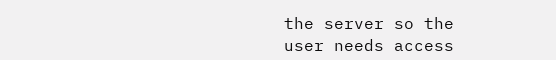the server so the
user needs access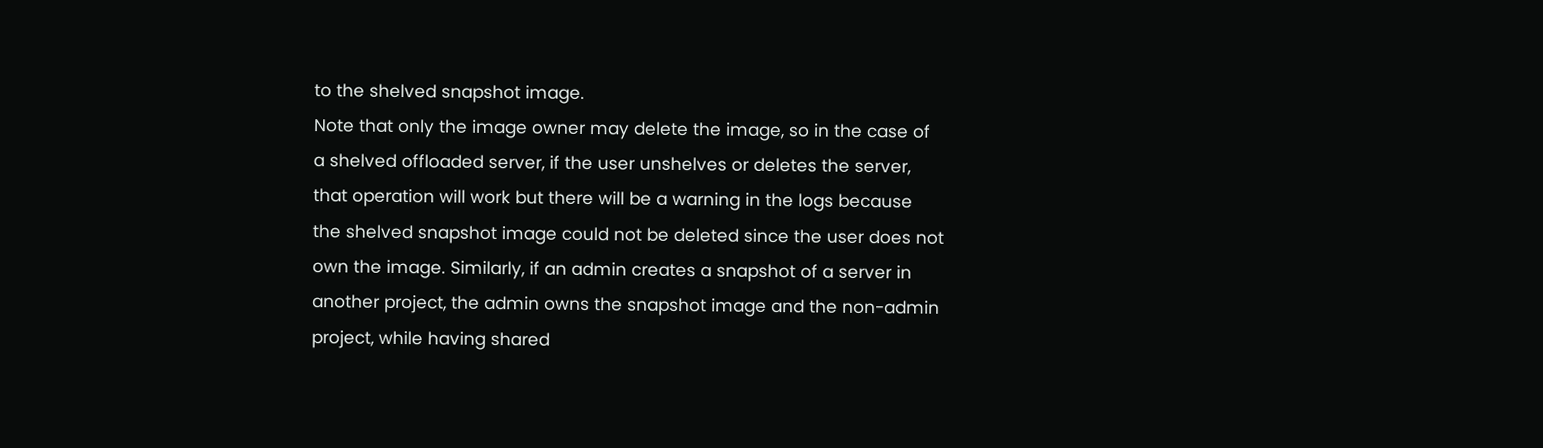to the shelved snapshot image.
Note that only the image owner may delete the image, so in the case of
a shelved offloaded server, if the user unshelves or deletes the server,
that operation will work but there will be a warning in the logs because
the shelved snapshot image could not be deleted since the user does not
own the image. Similarly, if an admin creates a snapshot of a server in
another project, the admin owns the snapshot image and the non-admin
project, while having shared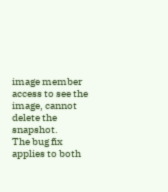image member access to see the image, cannot
delete the snapshot.
The bug fix applies to both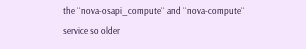the ``nova-osapi_compute`` and ``nova-compute``
service so older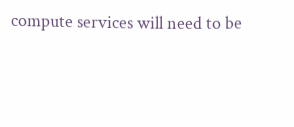compute services will need to be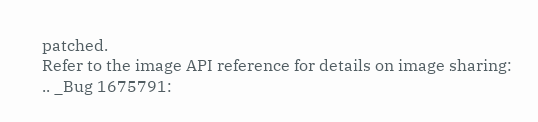patched.
Refer to the image API reference for details on image sharing:
.. _Bug 1675791: